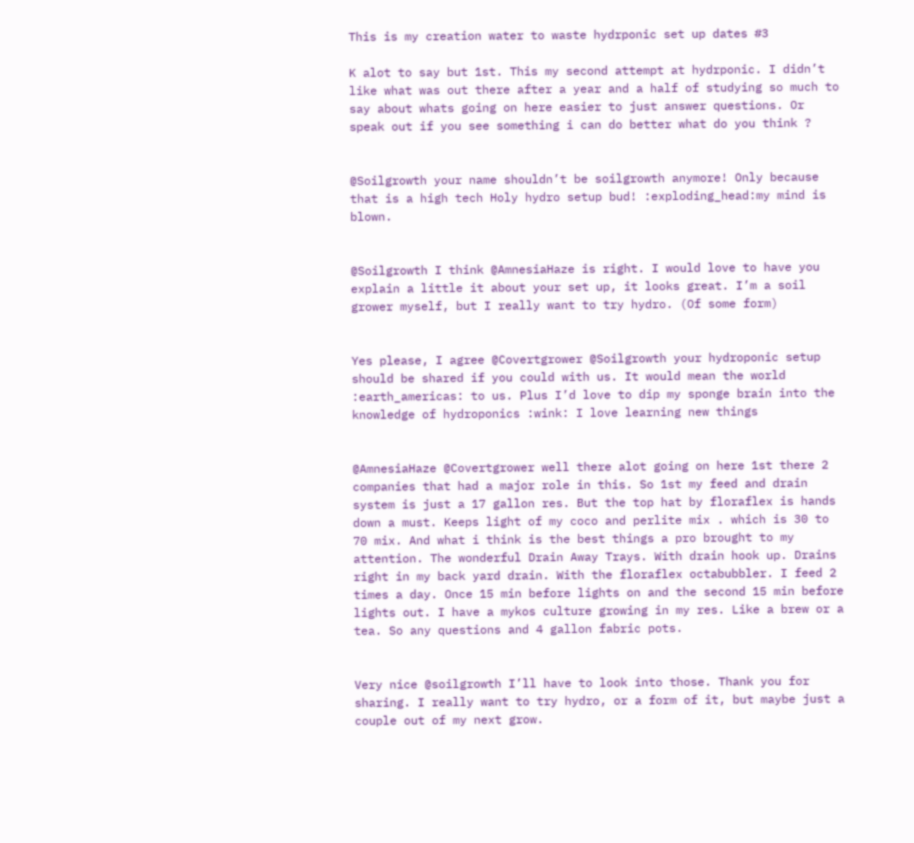This is my creation water to waste hydrponic set up dates #3

K alot to say but 1st. This my second attempt at hydrponic. I didn’t like what was out there after a year and a half of studying so much to say about whats going on here easier to just answer questions. Or speak out if you see something i can do better what do you think ?


@Soilgrowth your name shouldn’t be soilgrowth anymore! Only because that is a high tech Holy hydro setup bud! :exploding_head:my mind is blown.


@Soilgrowth I think @AmnesiaHaze is right. I would love to have you explain a little it about your set up, it looks great. I’m a soil grower myself, but I really want to try hydro. (Of some form)


Yes please, I agree @Covertgrower @Soilgrowth your hydroponic setup should be shared if you could with us. It would mean the world :earth_americas: to us. Plus I’d love to dip my sponge brain into the knowledge of hydroponics :wink: I love learning new things


@AmnesiaHaze @Covertgrower well there alot going on here 1st there 2 companies that had a major role in this. So 1st my feed and drain system is just a 17 gallon res. But the top hat by floraflex is hands down a must. Keeps light of my coco and perlite mix . which is 30 to 70 mix. And what i think is the best things a pro brought to my attention. The wonderful Drain Away Trays. With drain hook up. Drains right in my back yard drain. With the floraflex octabubbler. I feed 2 times a day. Once 15 min before lights on and the second 15 min before lights out. I have a mykos culture growing in my res. Like a brew or a tea. So any questions and 4 gallon fabric pots.


Very nice @soilgrowth I’ll have to look into those. Thank you for sharing. I really want to try hydro, or a form of it, but maybe just a couple out of my next grow.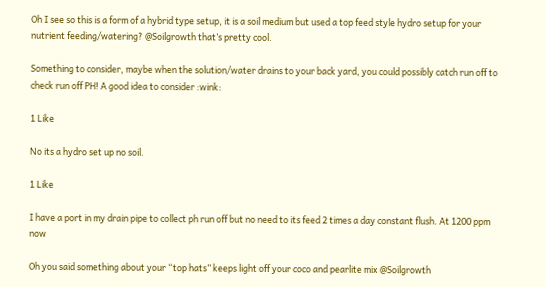Oh I see so this is a form of a hybrid type setup, it is a soil medium but used a top feed style hydro setup for your nutrient feeding/watering? @Soilgrowth that’s pretty cool.

Something to consider, maybe when the solution/water drains to your back yard, you could possibly catch run off to check run off PH! A good idea to consider :wink:

1 Like

No its a hydro set up no soil.

1 Like

I have a port in my drain pipe to collect ph run off but no need to its feed 2 times a day constant flush. At 1200 ppm now

Oh you said something about your “top hats” keeps light off your coco and pearlite mix @Soilgrowth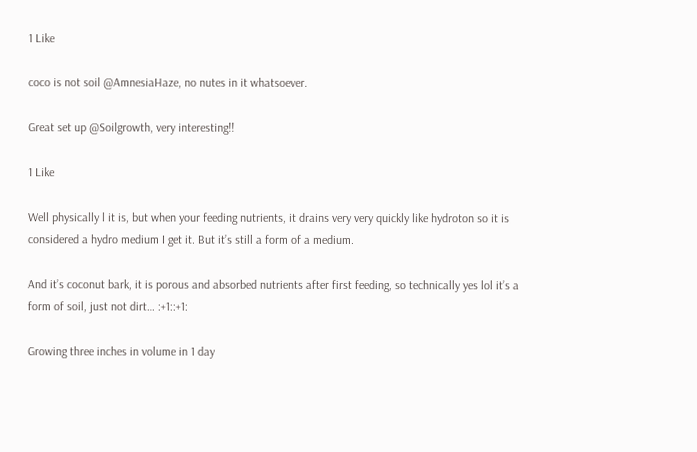1 Like

coco is not soil @AmnesiaHaze, no nutes in it whatsoever.

Great set up @Soilgrowth, very interesting!!

1 Like

Well physically l it is, but when your feeding nutrients, it drains very very quickly like hydroton so it is considered a hydro medium I get it. But it’s still a form of a medium.

And it’s coconut bark, it is porous and absorbed nutrients after first feeding, so technically yes lol it’s a form of soil, just not dirt… :+1::+1:

Growing three inches in volume in 1 day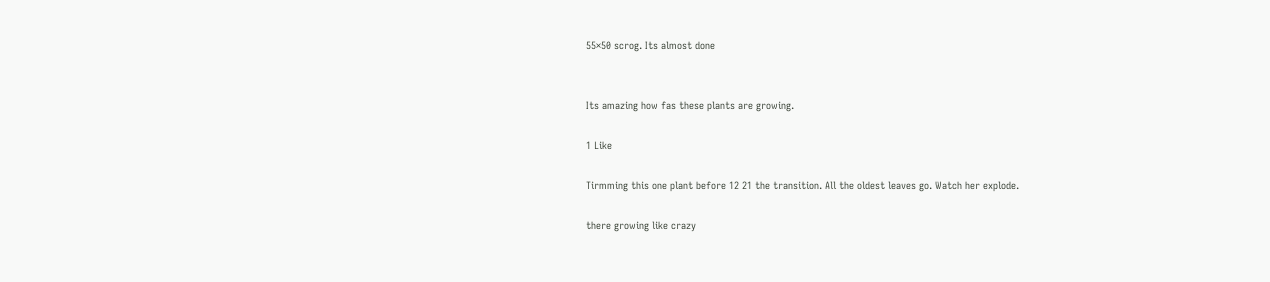55×50 scrog. Its almost done


Its amazing how fas these plants are growing.

1 Like

Tirmming this one plant before 12 21 the transition. All the oldest leaves go. Watch her explode.

there growing like crazy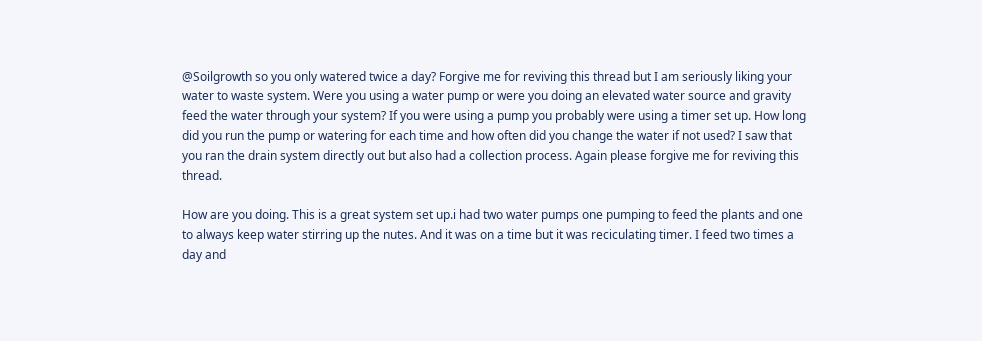@Soilgrowth so you only watered twice a day? Forgive me for reviving this thread but I am seriously liking your water to waste system. Were you using a water pump or were you doing an elevated water source and gravity feed the water through your system? If you were using a pump you probably were using a timer set up. How long did you run the pump or watering for each time and how often did you change the water if not used? I saw that you ran the drain system directly out but also had a collection process. Again please forgive me for reviving this thread.

How are you doing. This is a great system set up.i had two water pumps one pumping to feed the plants and one to always keep water stirring up the nutes. And it was on a time but it was reciculating timer. I feed two times a day and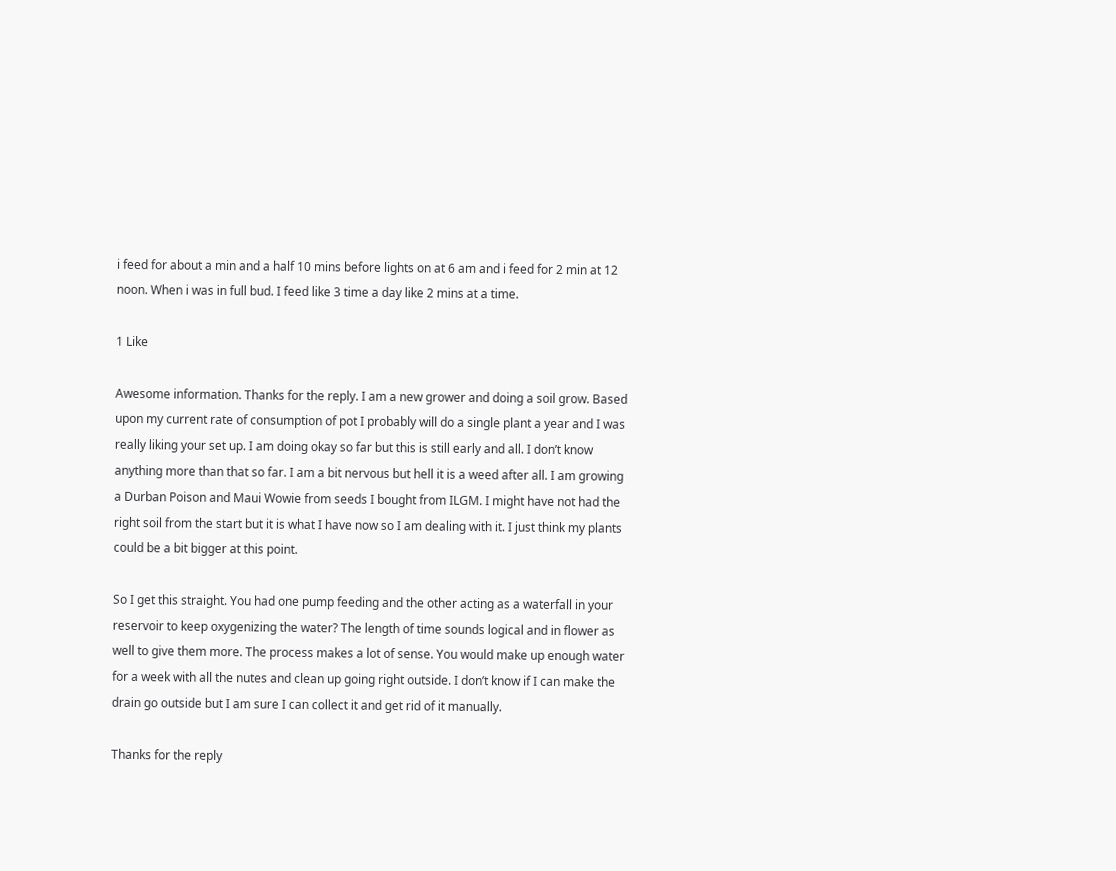i feed for about a min and a half 10 mins before lights on at 6 am and i feed for 2 min at 12 noon. When i was in full bud. I feed like 3 time a day like 2 mins at a time.

1 Like

Awesome information. Thanks for the reply. I am a new grower and doing a soil grow. Based upon my current rate of consumption of pot I probably will do a single plant a year and I was really liking your set up. I am doing okay so far but this is still early and all. I don’t know anything more than that so far. I am a bit nervous but hell it is a weed after all. I am growing a Durban Poison and Maui Wowie from seeds I bought from ILGM. I might have not had the right soil from the start but it is what I have now so I am dealing with it. I just think my plants could be a bit bigger at this point.

So I get this straight. You had one pump feeding and the other acting as a waterfall in your reservoir to keep oxygenizing the water? The length of time sounds logical and in flower as well to give them more. The process makes a lot of sense. You would make up enough water for a week with all the nutes and clean up going right outside. I don’t know if I can make the drain go outside but I am sure I can collect it and get rid of it manually.

Thanks for the reply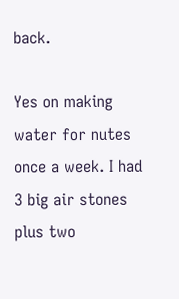back.

Yes on making water for nutes once a week. I had 3 big air stones plus two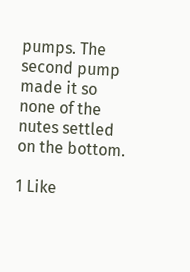pumps. The second pump made it so none of the nutes settled on the bottom.

1 Like